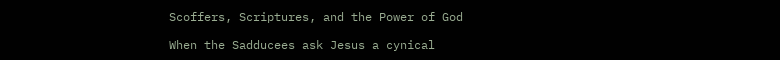Scoffers, Scriptures, and the Power of God

When the Sadducees ask Jesus a cynical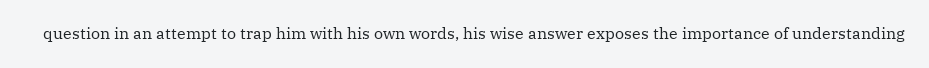question in an attempt to trap him with his own words, his wise answer exposes the importance of understanding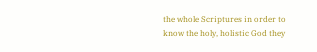the whole Scriptures in order to know the holy, holistic God they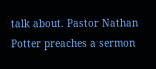talk about. Pastor Nathan Potter preaches a sermon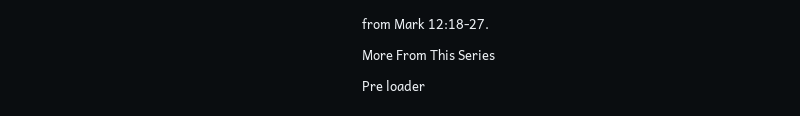from Mark 12:18-27.

More From This Series

Pre loader